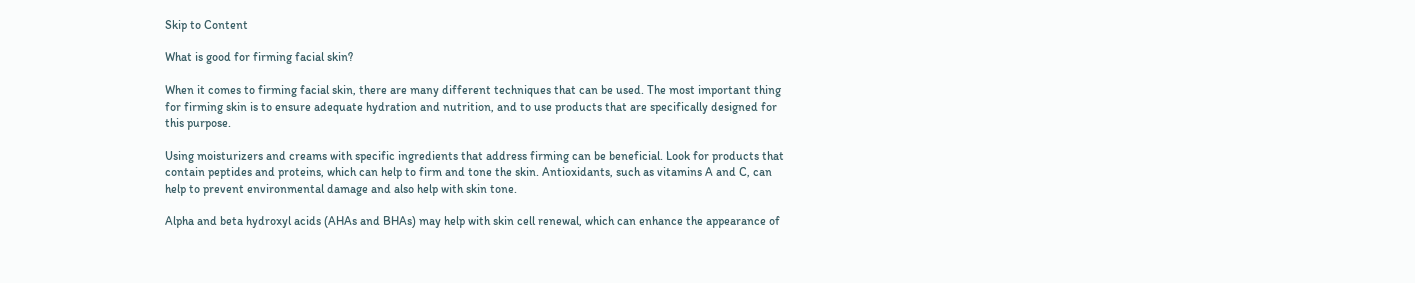Skip to Content

What is good for firming facial skin?

When it comes to firming facial skin, there are many different techniques that can be used. The most important thing for firming skin is to ensure adequate hydration and nutrition, and to use products that are specifically designed for this purpose.

Using moisturizers and creams with specific ingredients that address firming can be beneficial. Look for products that contain peptides and proteins, which can help to firm and tone the skin. Antioxidants, such as vitamins A and C, can help to prevent environmental damage and also help with skin tone.

Alpha and beta hydroxyl acids (AHAs and BHAs) may help with skin cell renewal, which can enhance the appearance of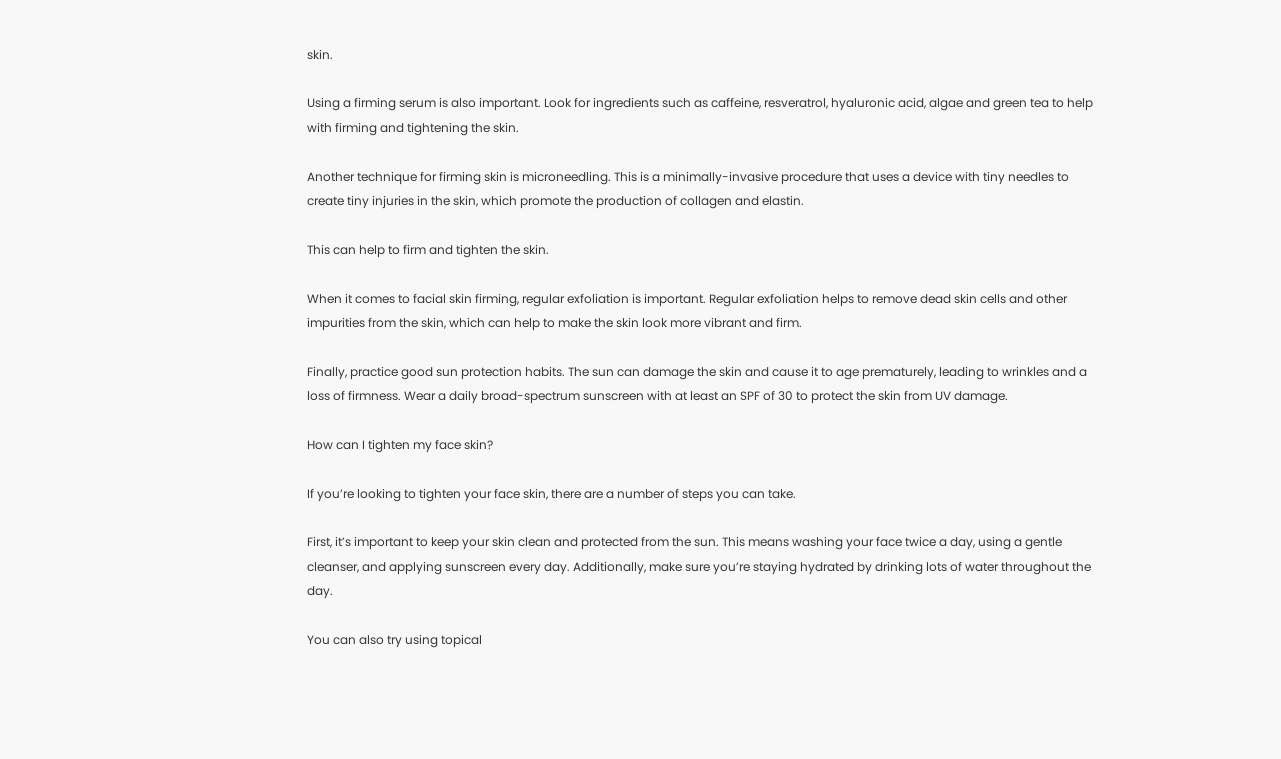skin.

Using a firming serum is also important. Look for ingredients such as caffeine, resveratrol, hyaluronic acid, algae and green tea to help with firming and tightening the skin.

Another technique for firming skin is microneedling. This is a minimally-invasive procedure that uses a device with tiny needles to create tiny injuries in the skin, which promote the production of collagen and elastin.

This can help to firm and tighten the skin.

When it comes to facial skin firming, regular exfoliation is important. Regular exfoliation helps to remove dead skin cells and other impurities from the skin, which can help to make the skin look more vibrant and firm.

Finally, practice good sun protection habits. The sun can damage the skin and cause it to age prematurely, leading to wrinkles and a loss of firmness. Wear a daily broad-spectrum sunscreen with at least an SPF of 30 to protect the skin from UV damage.

How can I tighten my face skin?

If you’re looking to tighten your face skin, there are a number of steps you can take.

First, it’s important to keep your skin clean and protected from the sun. This means washing your face twice a day, using a gentle cleanser, and applying sunscreen every day. Additionally, make sure you’re staying hydrated by drinking lots of water throughout the day.

You can also try using topical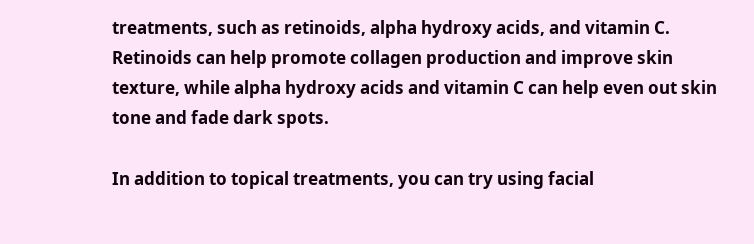treatments, such as retinoids, alpha hydroxy acids, and vitamin C. Retinoids can help promote collagen production and improve skin texture, while alpha hydroxy acids and vitamin C can help even out skin tone and fade dark spots.

In addition to topical treatments, you can try using facial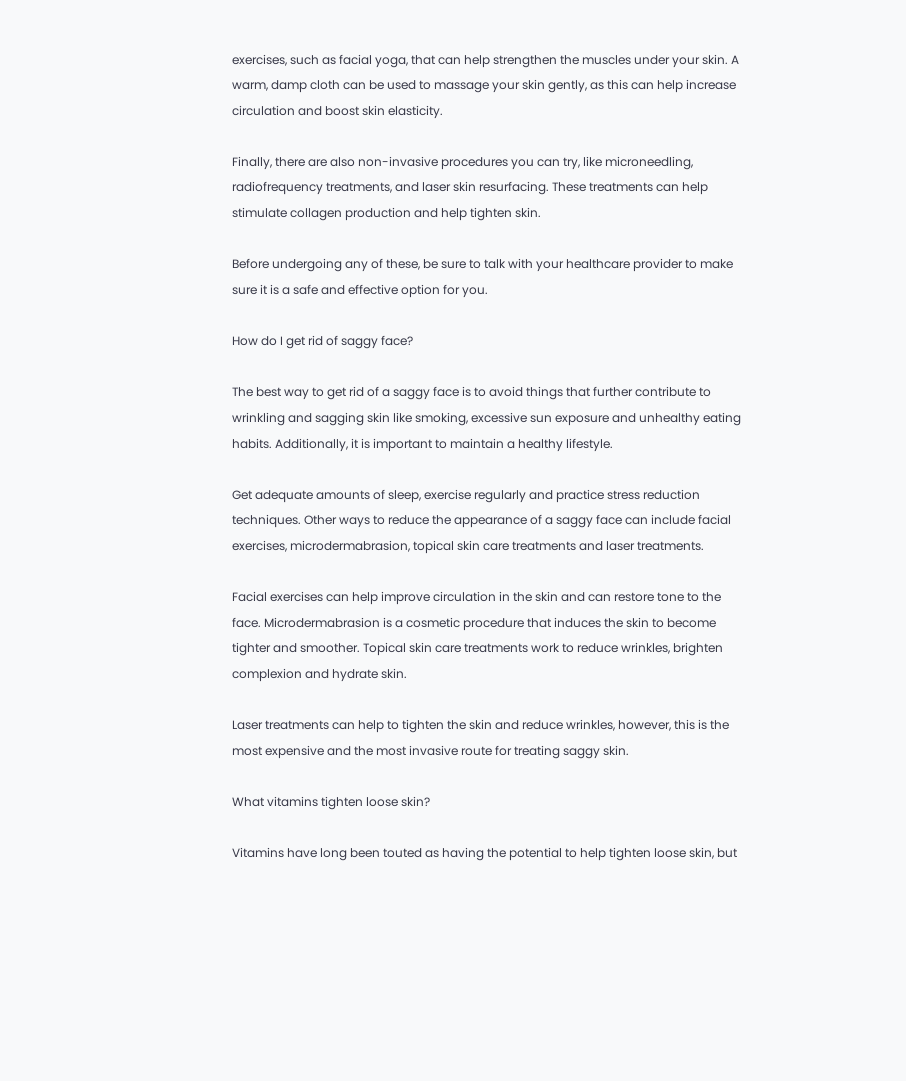exercises, such as facial yoga, that can help strengthen the muscles under your skin. A warm, damp cloth can be used to massage your skin gently, as this can help increase circulation and boost skin elasticity.

Finally, there are also non-invasive procedures you can try, like microneedling, radiofrequency treatments, and laser skin resurfacing. These treatments can help stimulate collagen production and help tighten skin.

Before undergoing any of these, be sure to talk with your healthcare provider to make sure it is a safe and effective option for you.

How do I get rid of saggy face?

The best way to get rid of a saggy face is to avoid things that further contribute to wrinkling and sagging skin like smoking, excessive sun exposure and unhealthy eating habits. Additionally, it is important to maintain a healthy lifestyle.

Get adequate amounts of sleep, exercise regularly and practice stress reduction techniques. Other ways to reduce the appearance of a saggy face can include facial exercises, microdermabrasion, topical skin care treatments and laser treatments.

Facial exercises can help improve circulation in the skin and can restore tone to the face. Microdermabrasion is a cosmetic procedure that induces the skin to become tighter and smoother. Topical skin care treatments work to reduce wrinkles, brighten complexion and hydrate skin.

Laser treatments can help to tighten the skin and reduce wrinkles, however, this is the most expensive and the most invasive route for treating saggy skin.

What vitamins tighten loose skin?

Vitamins have long been touted as having the potential to help tighten loose skin, but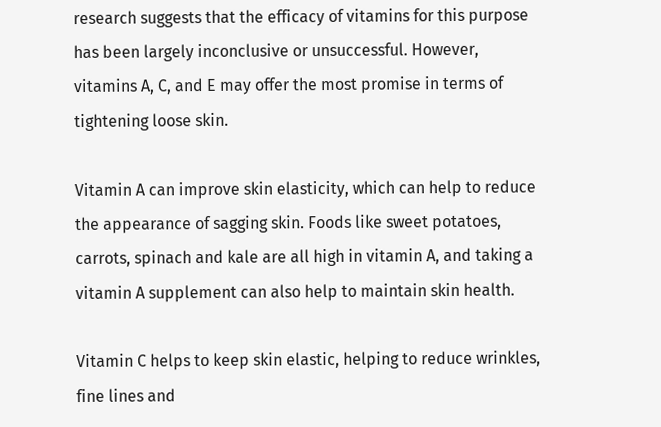research suggests that the efficacy of vitamins for this purpose has been largely inconclusive or unsuccessful. However, vitamins A, C, and E may offer the most promise in terms of tightening loose skin.

Vitamin A can improve skin elasticity, which can help to reduce the appearance of sagging skin. Foods like sweet potatoes, carrots, spinach and kale are all high in vitamin A, and taking a vitamin A supplement can also help to maintain skin health.

Vitamin C helps to keep skin elastic, helping to reduce wrinkles, fine lines and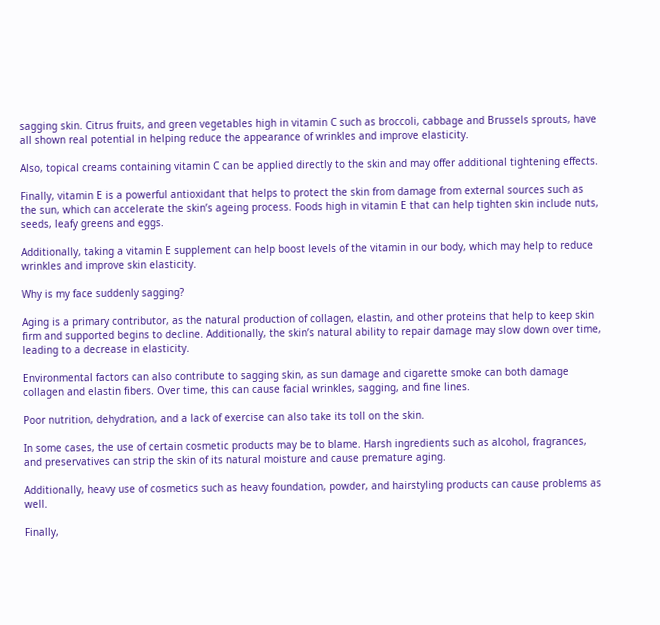sagging skin. Citrus fruits, and green vegetables high in vitamin C such as broccoli, cabbage and Brussels sprouts, have all shown real potential in helping reduce the appearance of wrinkles and improve elasticity.

Also, topical creams containing vitamin C can be applied directly to the skin and may offer additional tightening effects.

Finally, vitamin E is a powerful antioxidant that helps to protect the skin from damage from external sources such as the sun, which can accelerate the skin’s ageing process. Foods high in vitamin E that can help tighten skin include nuts, seeds, leafy greens and eggs.

Additionally, taking a vitamin E supplement can help boost levels of the vitamin in our body, which may help to reduce wrinkles and improve skin elasticity.

Why is my face suddenly sagging?

Aging is a primary contributor, as the natural production of collagen, elastin, and other proteins that help to keep skin firm and supported begins to decline. Additionally, the skin’s natural ability to repair damage may slow down over time, leading to a decrease in elasticity.

Environmental factors can also contribute to sagging skin, as sun damage and cigarette smoke can both damage collagen and elastin fibers. Over time, this can cause facial wrinkles, sagging, and fine lines.

Poor nutrition, dehydration, and a lack of exercise can also take its toll on the skin.

In some cases, the use of certain cosmetic products may be to blame. Harsh ingredients such as alcohol, fragrances, and preservatives can strip the skin of its natural moisture and cause premature aging.

Additionally, heavy use of cosmetics such as heavy foundation, powder, and hairstyling products can cause problems as well.

Finally,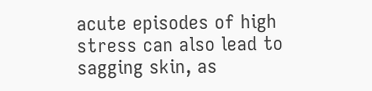acute episodes of high stress can also lead to sagging skin, as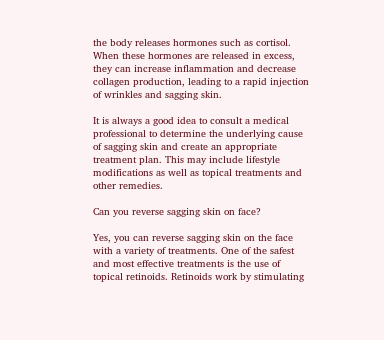the body releases hormones such as cortisol. When these hormones are released in excess, they can increase inflammation and decrease collagen production, leading to a rapid injection of wrinkles and sagging skin.

It is always a good idea to consult a medical professional to determine the underlying cause of sagging skin and create an appropriate treatment plan. This may include lifestyle modifications as well as topical treatments and other remedies.

Can you reverse sagging skin on face?

Yes, you can reverse sagging skin on the face with a variety of treatments. One of the safest and most effective treatments is the use of topical retinoids. Retinoids work by stimulating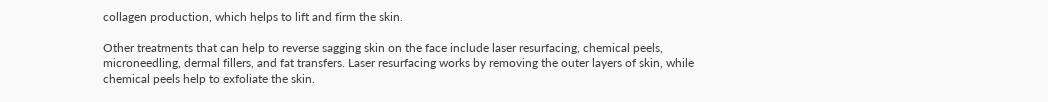collagen production, which helps to lift and firm the skin.

Other treatments that can help to reverse sagging skin on the face include laser resurfacing, chemical peels, microneedling, dermal fillers, and fat transfers. Laser resurfacing works by removing the outer layers of skin, while chemical peels help to exfoliate the skin.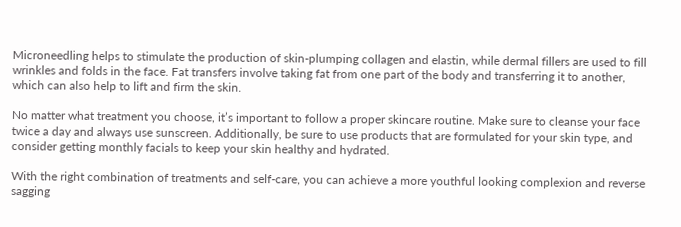Microneedling helps to stimulate the production of skin-plumping collagen and elastin, while dermal fillers are used to fill wrinkles and folds in the face. Fat transfers involve taking fat from one part of the body and transferring it to another, which can also help to lift and firm the skin.

No matter what treatment you choose, it’s important to follow a proper skincare routine. Make sure to cleanse your face twice a day and always use sunscreen. Additionally, be sure to use products that are formulated for your skin type, and consider getting monthly facials to keep your skin healthy and hydrated.

With the right combination of treatments and self-care, you can achieve a more youthful looking complexion and reverse sagging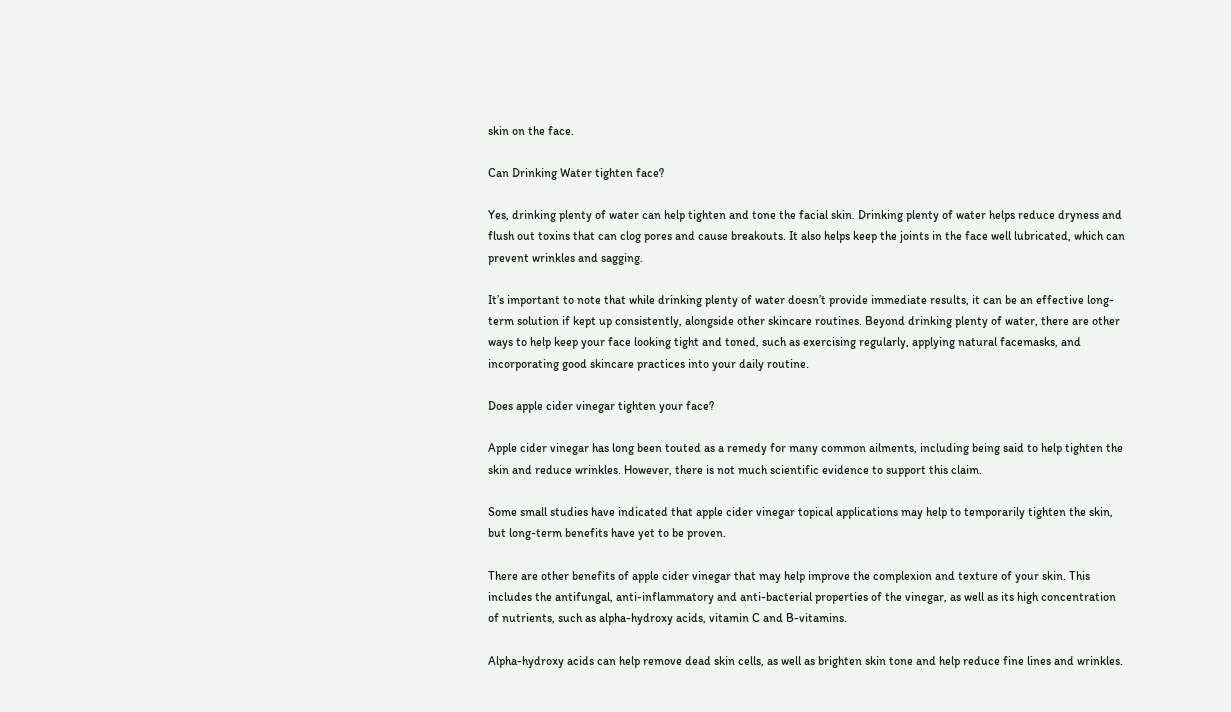skin on the face.

Can Drinking Water tighten face?

Yes, drinking plenty of water can help tighten and tone the facial skin. Drinking plenty of water helps reduce dryness and flush out toxins that can clog pores and cause breakouts. It also helps keep the joints in the face well lubricated, which can prevent wrinkles and sagging.

It’s important to note that while drinking plenty of water doesn’t provide immediate results, it can be an effective long-term solution if kept up consistently, alongside other skincare routines. Beyond drinking plenty of water, there are other ways to help keep your face looking tight and toned, such as exercising regularly, applying natural facemasks, and incorporating good skincare practices into your daily routine.

Does apple cider vinegar tighten your face?

Apple cider vinegar has long been touted as a remedy for many common ailments, including being said to help tighten the skin and reduce wrinkles. However, there is not much scientific evidence to support this claim.

Some small studies have indicated that apple cider vinegar topical applications may help to temporarily tighten the skin, but long-term benefits have yet to be proven.

There are other benefits of apple cider vinegar that may help improve the complexion and texture of your skin. This includes the antifungal, anti-inflammatory and anti-bacterial properties of the vinegar, as well as its high concentration of nutrients, such as alpha-hydroxy acids, vitamin C and B-vitamins.

Alpha-hydroxy acids can help remove dead skin cells, as well as brighten skin tone and help reduce fine lines and wrinkles.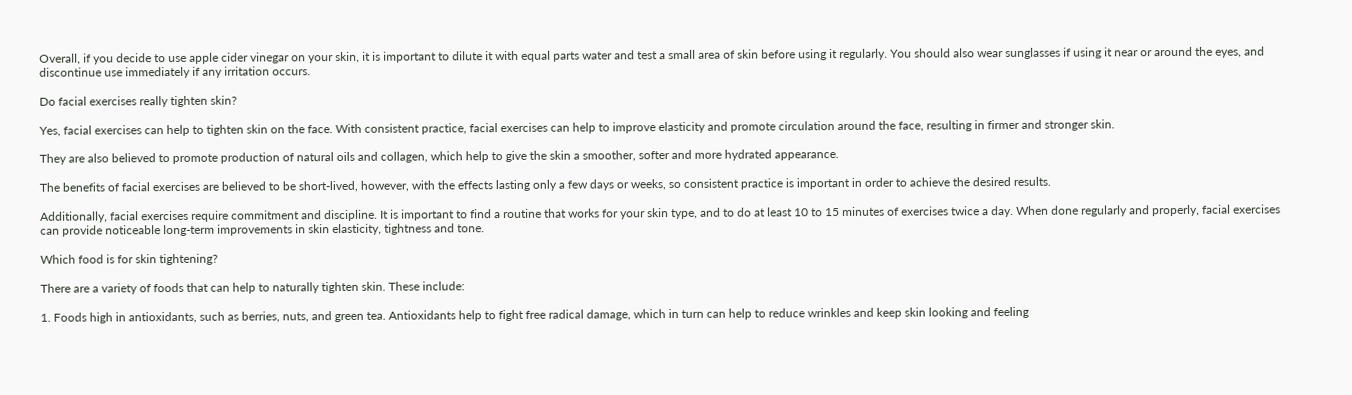Overall, if you decide to use apple cider vinegar on your skin, it is important to dilute it with equal parts water and test a small area of skin before using it regularly. You should also wear sunglasses if using it near or around the eyes, and discontinue use immediately if any irritation occurs.

Do facial exercises really tighten skin?

Yes, facial exercises can help to tighten skin on the face. With consistent practice, facial exercises can help to improve elasticity and promote circulation around the face, resulting in firmer and stronger skin.

They are also believed to promote production of natural oils and collagen, which help to give the skin a smoother, softer and more hydrated appearance.

The benefits of facial exercises are believed to be short-lived, however, with the effects lasting only a few days or weeks, so consistent practice is important in order to achieve the desired results.

Additionally, facial exercises require commitment and discipline. It is important to find a routine that works for your skin type, and to do at least 10 to 15 minutes of exercises twice a day. When done regularly and properly, facial exercises can provide noticeable long-term improvements in skin elasticity, tightness and tone.

Which food is for skin tightening?

There are a variety of foods that can help to naturally tighten skin. These include:

1. Foods high in antioxidants, such as berries, nuts, and green tea. Antioxidants help to fight free radical damage, which in turn can help to reduce wrinkles and keep skin looking and feeling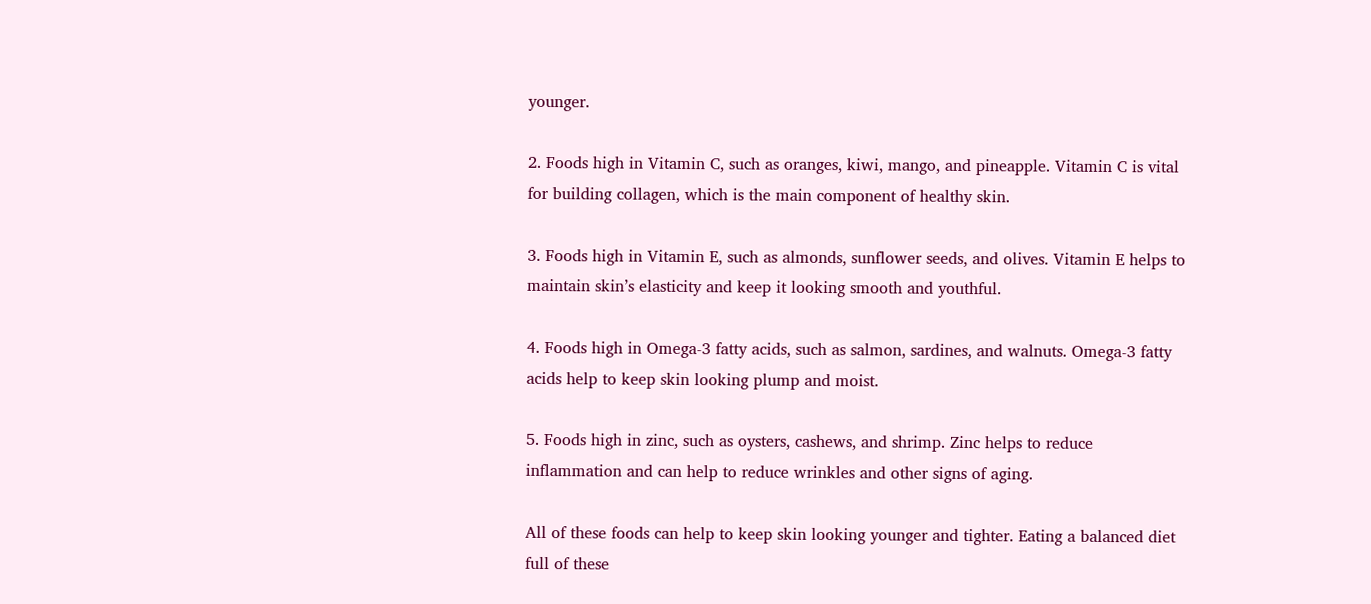younger.

2. Foods high in Vitamin C, such as oranges, kiwi, mango, and pineapple. Vitamin C is vital for building collagen, which is the main component of healthy skin.

3. Foods high in Vitamin E, such as almonds, sunflower seeds, and olives. Vitamin E helps to maintain skin’s elasticity and keep it looking smooth and youthful.

4. Foods high in Omega-3 fatty acids, such as salmon, sardines, and walnuts. Omega-3 fatty acids help to keep skin looking plump and moist.

5. Foods high in zinc, such as oysters, cashews, and shrimp. Zinc helps to reduce inflammation and can help to reduce wrinkles and other signs of aging.

All of these foods can help to keep skin looking younger and tighter. Eating a balanced diet full of these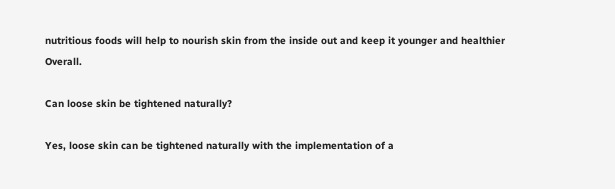nutritious foods will help to nourish skin from the inside out and keep it younger and healthier Overall.

Can loose skin be tightened naturally?

Yes, loose skin can be tightened naturally with the implementation of a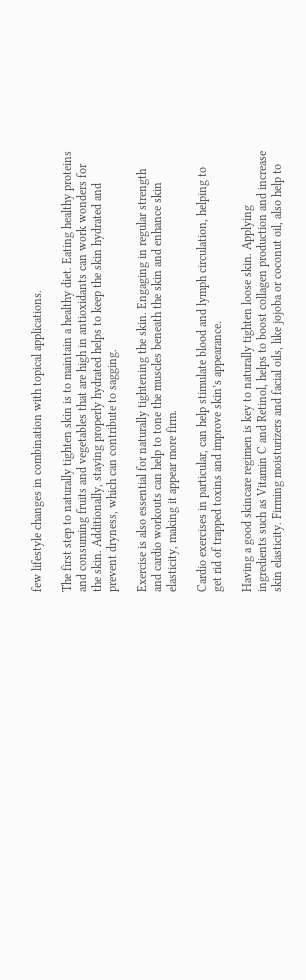few lifestyle changes in combination with topical applications.

The first step to naturally tighten skin is to maintain a healthy diet. Eating healthy proteins and consuming fruits and vegetables that are high in antioxidants can work wonders for the skin. Additionally, staying properly hydrated helps to keep the skin hydrated and prevent dryness, which can contribute to sagging.

Exercise is also essential for naturally tightening the skin. Engaging in regular strength and cardio workouts can help to tone the muscles beneath the skin and enhance skin elasticity, making it appear more firm.

Cardio exercises in particular, can help stimulate blood and lymph circulation, helping to get rid of trapped toxins and improve skin’s appearance.

Having a good skincare regimen is key to naturally tighten loose skin. Applying ingredients such as Vitamin C and Retinol, helps to boost collagen production and increase skin elasticity. Firming moisturizers and facial oils, like jojoba or coconut oil, also help to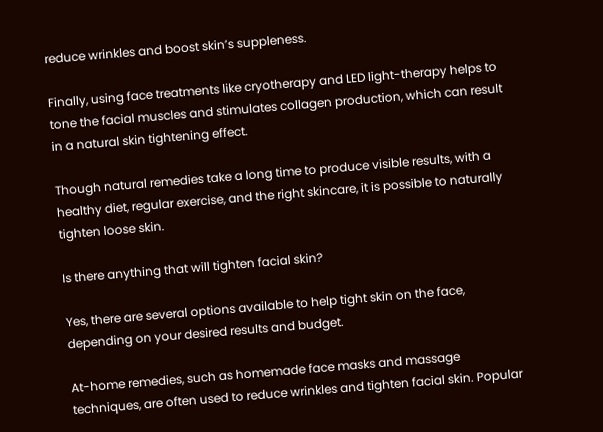reduce wrinkles and boost skin’s suppleness.

Finally, using face treatments like cryotherapy and LED light-therapy helps to tone the facial muscles and stimulates collagen production, which can result in a natural skin tightening effect.

Though natural remedies take a long time to produce visible results, with a healthy diet, regular exercise, and the right skincare, it is possible to naturally tighten loose skin.

Is there anything that will tighten facial skin?

Yes, there are several options available to help tight skin on the face, depending on your desired results and budget.

At-home remedies, such as homemade face masks and massage techniques, are often used to reduce wrinkles and tighten facial skin. Popular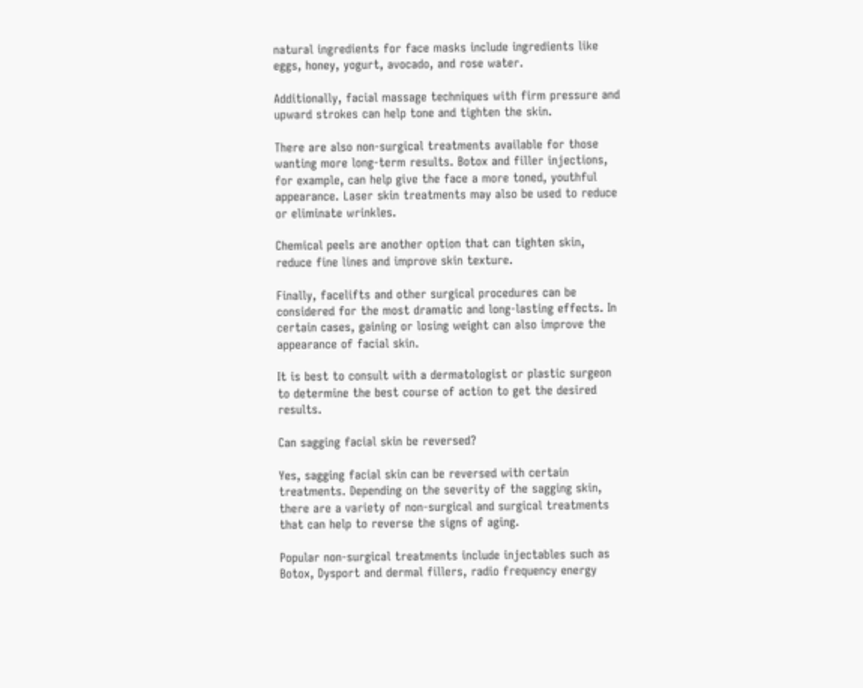natural ingredients for face masks include ingredients like eggs, honey, yogurt, avocado, and rose water.

Additionally, facial massage techniques with firm pressure and upward strokes can help tone and tighten the skin.

There are also non-surgical treatments available for those wanting more long-term results. Botox and filler injections, for example, can help give the face a more toned, youthful appearance. Laser skin treatments may also be used to reduce or eliminate wrinkles.

Chemical peels are another option that can tighten skin, reduce fine lines and improve skin texture.

Finally, facelifts and other surgical procedures can be considered for the most dramatic and long-lasting effects. In certain cases, gaining or losing weight can also improve the appearance of facial skin.

It is best to consult with a dermatologist or plastic surgeon to determine the best course of action to get the desired results.

Can sagging facial skin be reversed?

Yes, sagging facial skin can be reversed with certain treatments. Depending on the severity of the sagging skin, there are a variety of non-surgical and surgical treatments that can help to reverse the signs of aging.

Popular non-surgical treatments include injectables such as Botox, Dysport and dermal fillers, radio frequency energy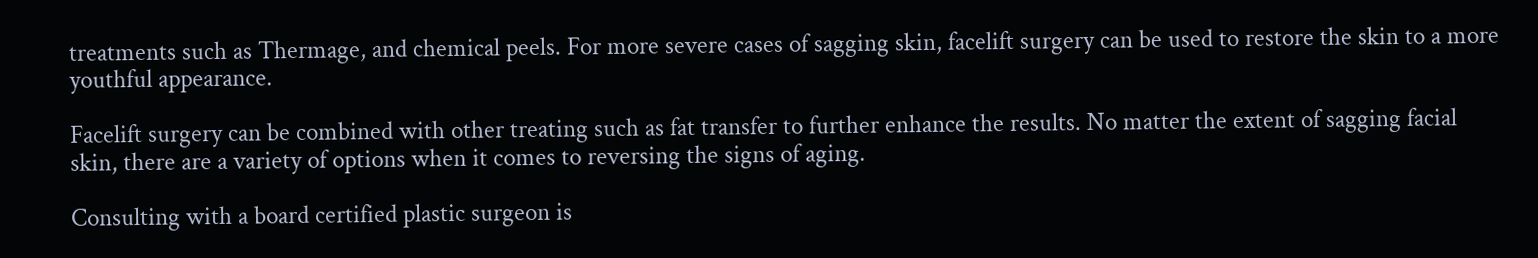treatments such as Thermage, and chemical peels. For more severe cases of sagging skin, facelift surgery can be used to restore the skin to a more youthful appearance.

Facelift surgery can be combined with other treating such as fat transfer to further enhance the results. No matter the extent of sagging facial skin, there are a variety of options when it comes to reversing the signs of aging.

Consulting with a board certified plastic surgeon is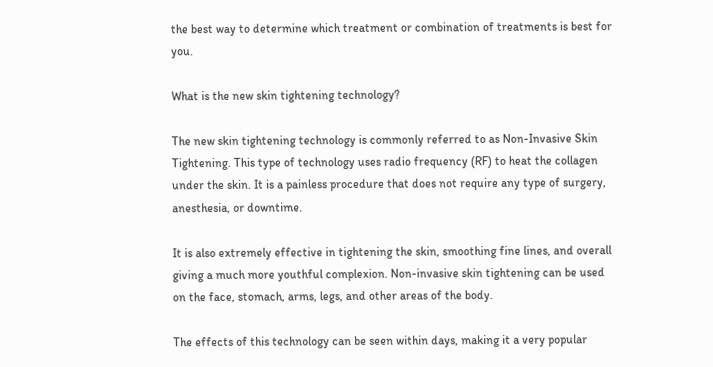the best way to determine which treatment or combination of treatments is best for you.

What is the new skin tightening technology?

The new skin tightening technology is commonly referred to as Non-Invasive Skin Tightening. This type of technology uses radio frequency (RF) to heat the collagen under the skin. It is a painless procedure that does not require any type of surgery, anesthesia, or downtime.

It is also extremely effective in tightening the skin, smoothing fine lines, and overall giving a much more youthful complexion. Non-invasive skin tightening can be used on the face, stomach, arms, legs, and other areas of the body.

The effects of this technology can be seen within days, making it a very popular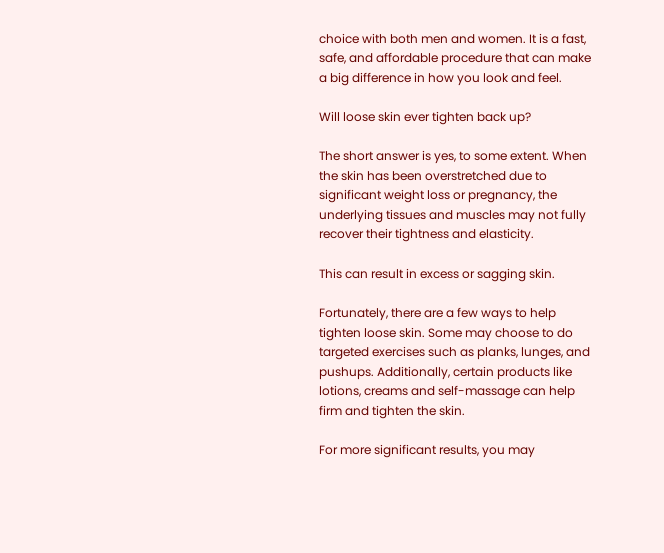choice with both men and women. It is a fast, safe, and affordable procedure that can make a big difference in how you look and feel.

Will loose skin ever tighten back up?

The short answer is yes, to some extent. When the skin has been overstretched due to significant weight loss or pregnancy, the underlying tissues and muscles may not fully recover their tightness and elasticity.

This can result in excess or sagging skin.

Fortunately, there are a few ways to help tighten loose skin. Some may choose to do targeted exercises such as planks, lunges, and pushups. Additionally, certain products like lotions, creams and self-massage can help firm and tighten the skin.

For more significant results, you may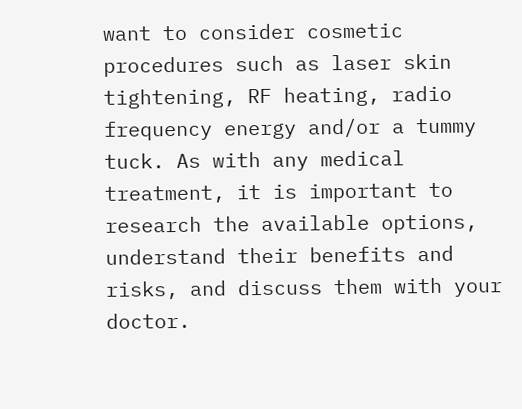want to consider cosmetic procedures such as laser skin tightening, RF heating, radio frequency energy and/or a tummy tuck. As with any medical treatment, it is important to research the available options, understand their benefits and risks, and discuss them with your doctor.